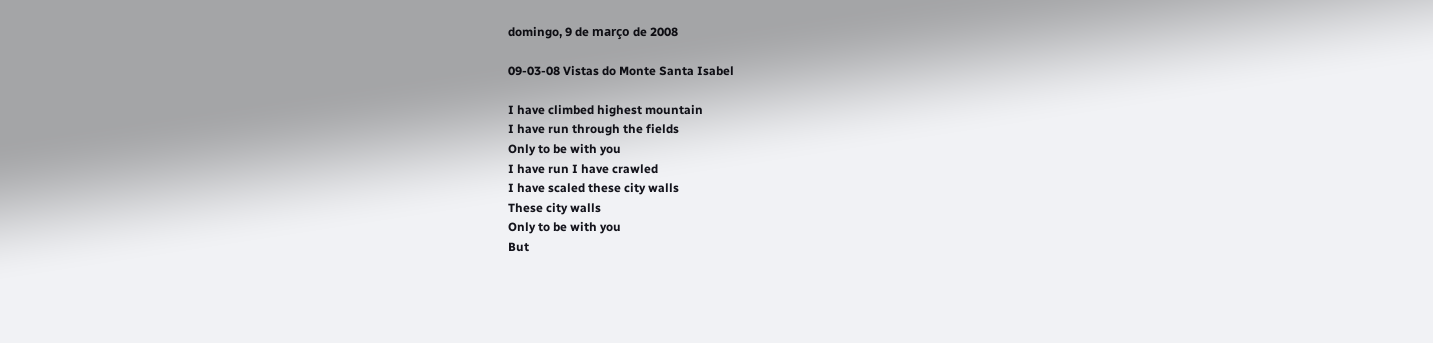domingo, 9 de março de 2008

09-03-08 Vistas do Monte Santa Isabel

I have climbed highest mountain
I have run through the fields
Only to be with you
I have run I have crawled
I have scaled these city walls
These city walls
Only to be with you
But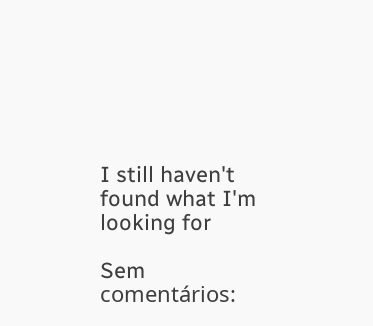I still haven't found what I'm looking for

Sem comentários: